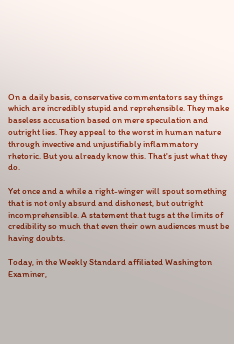On a daily basis, conservative commentators say things which are incredibly stupid and reprehensible. They make baseless accusation based on mere speculation and outright lies. They appeal to the worst in human nature through invective and unjustifiably inflammatory rhetoric. But you already know this. That's just what they do.

Yet once and a while a right-winger will spout something that is not only absurd and dishonest, but outright incomprehensible. A statement that tugs at the limits of credibility so much that even their own audiences must be having doubts.

Today, in the Weekly Standard affiliated Washington Examiner,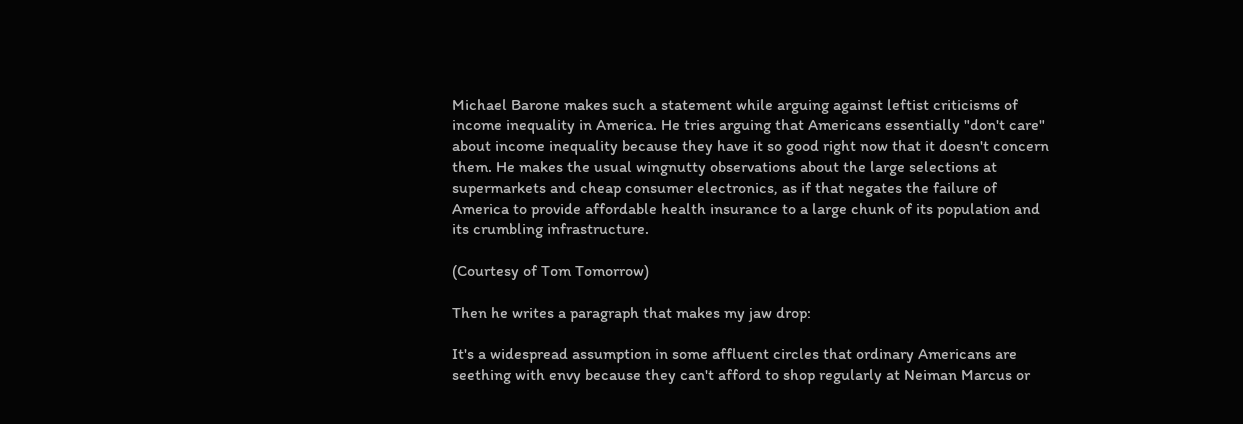Michael Barone makes such a statement while arguing against leftist criticisms of income inequality in America. He tries arguing that Americans essentially "don't care" about income inequality because they have it so good right now that it doesn't concern them. He makes the usual wingnutty observations about the large selections at supermarkets and cheap consumer electronics, as if that negates the failure of America to provide affordable health insurance to a large chunk of its population and its crumbling infrastructure.

(Courtesy of Tom Tomorrow)

Then he writes a paragraph that makes my jaw drop:

It's a widespread assumption in some affluent circles that ordinary Americans are seething with envy because they can't afford to shop regularly at Neiman Marcus or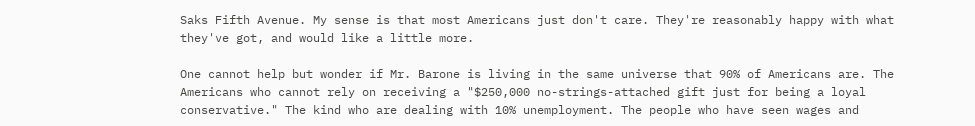Saks Fifth Avenue. My sense is that most Americans just don't care. They're reasonably happy with what they've got, and would like a little more.

One cannot help but wonder if Mr. Barone is living in the same universe that 90% of Americans are. The Americans who cannot rely on receiving a "$250,000 no-strings-attached gift just for being a loyal conservative." The kind who are dealing with 10% unemployment. The people who have seen wages and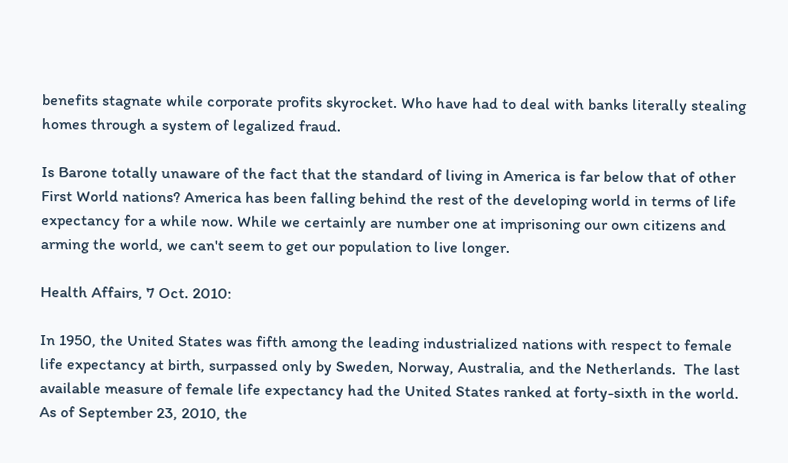benefits stagnate while corporate profits skyrocket. Who have had to deal with banks literally stealing homes through a system of legalized fraud.

Is Barone totally unaware of the fact that the standard of living in America is far below that of other First World nations? America has been falling behind the rest of the developing world in terms of life expectancy for a while now. While we certainly are number one at imprisoning our own citizens and arming the world, we can't seem to get our population to live longer.

Health Affairs, 7 Oct. 2010:

In 1950, the United States was fifth among the leading industrialized nations with respect to female life expectancy at birth, surpassed only by Sweden, Norway, Australia, and the Netherlands.  The last available measure of female life expectancy had the United States ranked at forty-sixth in the world.  As of September 23, 2010, the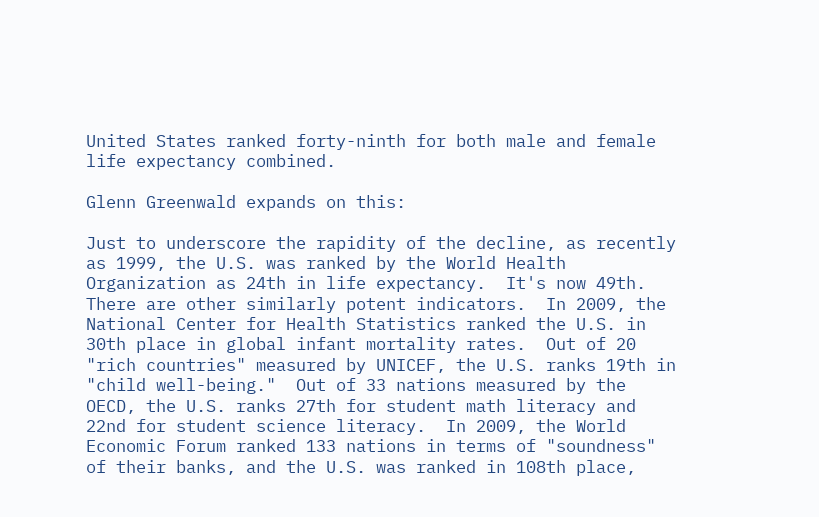United States ranked forty-ninth for both male and female life expectancy combined.

Glenn Greenwald expands on this:

Just to underscore the rapidity of the decline, as recently as 1999, the U.S. was ranked by the World Health Organization as 24th in life expectancy.  It's now 49th.  There are other similarly potent indicators.  In 2009, the National Center for Health Statistics ranked the U.S. in 30th place in global infant mortality rates.  Out of 20 "rich countries" measured by UNICEF, the U.S. ranks 19th in "child well-being."  Out of 33 nations measured by the OECD, the U.S. ranks 27th for student math literacy and 22nd for student science literacy.  In 2009, the World Economic Forum ranked 133 nations in terms of "soundness" of their banks, and the U.S. was ranked in 108th place,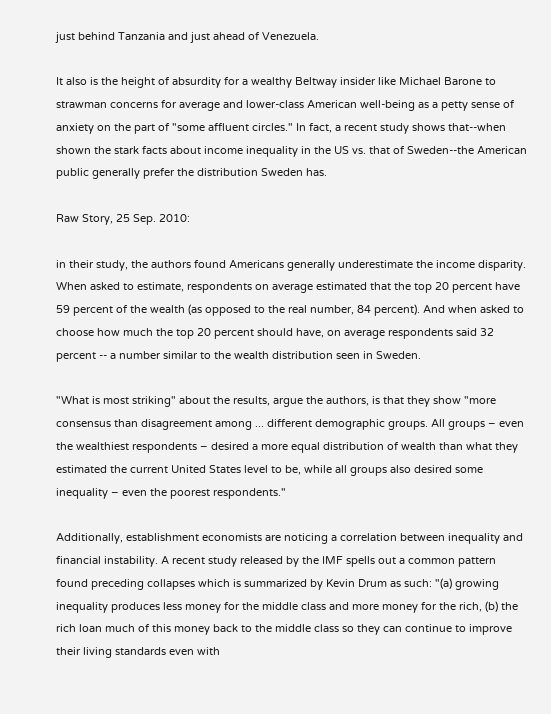just behind Tanzania and just ahead of Venezuela.

It also is the height of absurdity for a wealthy Beltway insider like Michael Barone to strawman concerns for average and lower-class American well-being as a petty sense of anxiety on the part of "some affluent circles." In fact, a recent study shows that--when shown the stark facts about income inequality in the US vs. that of Sweden--the American public generally prefer the distribution Sweden has.

Raw Story, 25 Sep. 2010:

in their study, the authors found Americans generally underestimate the income disparity. When asked to estimate, respondents on average estimated that the top 20 percent have 59 percent of the wealth (as opposed to the real number, 84 percent). And when asked to choose how much the top 20 percent should have, on average respondents said 32 percent -- a number similar to the wealth distribution seen in Sweden.

"What is most striking" about the results, argue the authors, is that they show "more consensus than disagreement among ... different demographic groups. All groups – even the wealthiest respondents – desired a more equal distribution of wealth than what they estimated the current United States level to be, while all groups also desired some inequality – even the poorest respondents."

Additionally, establishment economists are noticing a correlation between inequality and financial instability. A recent study released by the IMF spells out a common pattern found preceding collapses which is summarized by Kevin Drum as such: "(a) growing inequality produces less money for the middle class and more money for the rich, (b) the rich loan much of this money back to the middle class so they can continue to improve their living standards even with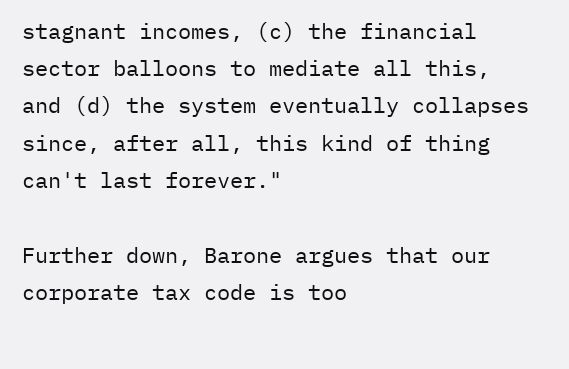stagnant incomes, (c) the financial sector balloons to mediate all this, and (d) the system eventually collapses since, after all, this kind of thing can't last forever."

Further down, Barone argues that our corporate tax code is too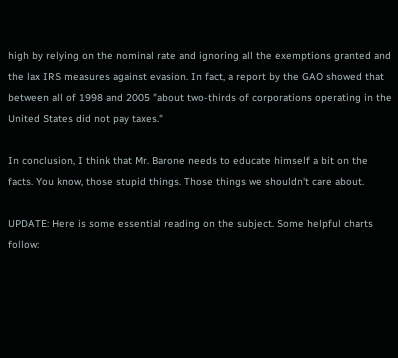high by relying on the nominal rate and ignoring all the exemptions granted and the lax IRS measures against evasion. In fact, a report by the GAO showed that between all of 1998 and 2005 "about two-thirds of corporations operating in the United States did not pay taxes."

In conclusion, I think that Mr. Barone needs to educate himself a bit on the facts. You know, those stupid things. Those things we shouldn't care about.

UPDATE: Here is some essential reading on the subject. Some helpful charts follow: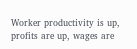Worker productivity is up, profits are up, wages are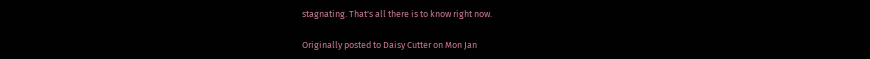stagnating. That's all there is to know right now.

Originally posted to Daisy Cutter on Mon Jan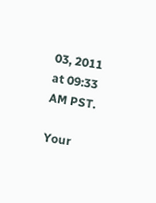03, 2011 at 09:33 AM PST.

Your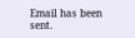Email has been sent.